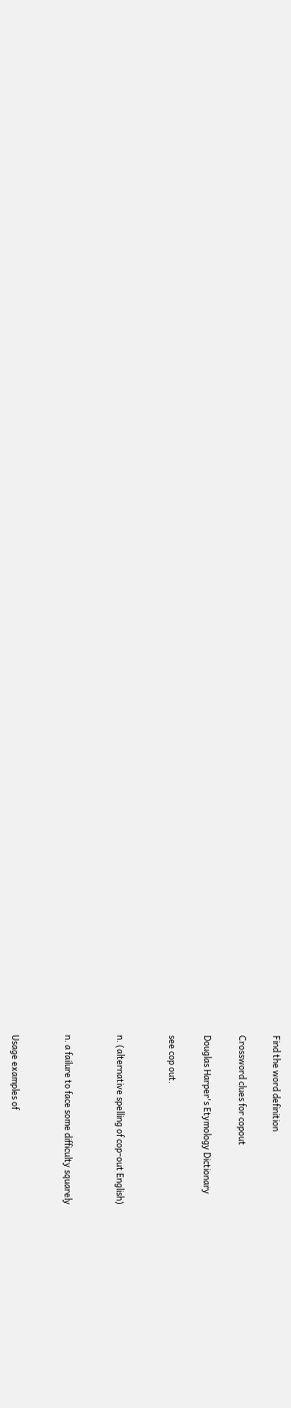Find the word definition

Crossword clues for copout

Douglas Harper's Etymology Dictionary

see cop out.


n. (alternative spelling of cop-out English)


n. a failure to face some difficulty squarely


Usage examples of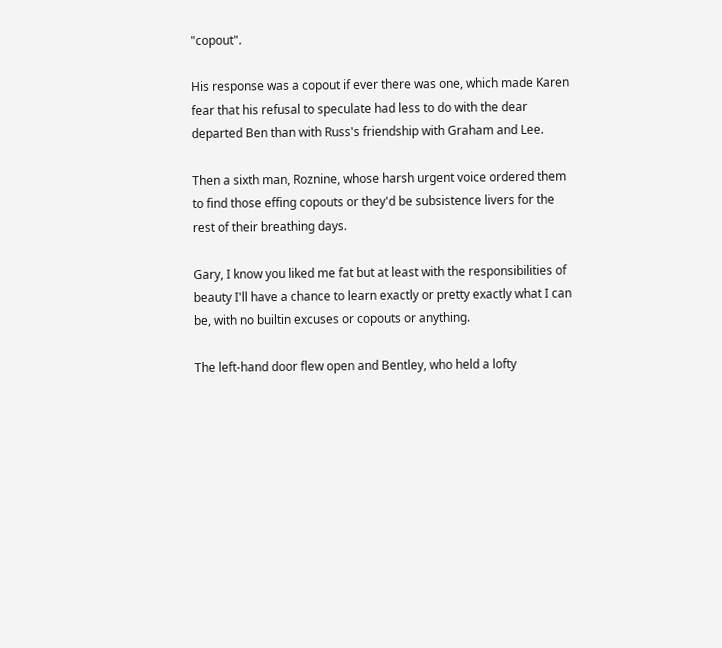"copout".

His response was a copout if ever there was one, which made Karen fear that his refusal to speculate had less to do with the dear departed Ben than with Russ's friendship with Graham and Lee.

Then a sixth man, Roznine, whose harsh urgent voice ordered them to find those effing copouts or they'd be subsistence livers for the rest of their breathing days.

Gary, I know you liked me fat but at least with the responsibilities of beauty I'll have a chance to learn exactly or pretty exactly what I can be, with no builtin excuses or copouts or anything.

The left-hand door flew open and Bentley, who held a lofty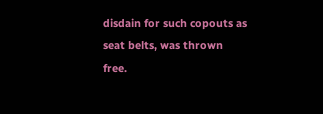disdain for such copouts as seat belts, was thrown free.